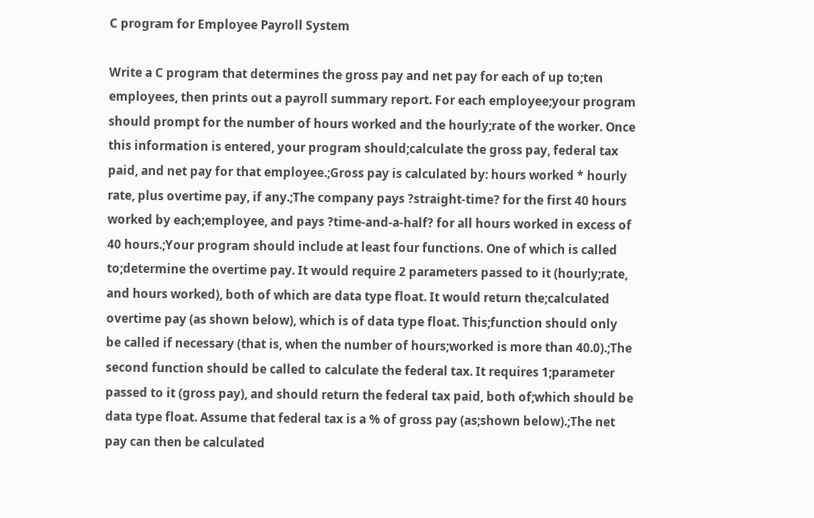C program for Employee Payroll System

Write a C program that determines the gross pay and net pay for each of up to;ten employees, then prints out a payroll summary report. For each employee;your program should prompt for the number of hours worked and the hourly;rate of the worker. Once this information is entered, your program should;calculate the gross pay, federal tax paid, and net pay for that employee.;Gross pay is calculated by: hours worked * hourly rate, plus overtime pay, if any.;The company pays ?straight-time? for the first 40 hours worked by each;employee, and pays ?time-and-a-half? for all hours worked in excess of 40 hours.;Your program should include at least four functions. One of which is called to;determine the overtime pay. It would require 2 parameters passed to it (hourly;rate, and hours worked), both of which are data type float. It would return the;calculated overtime pay (as shown below), which is of data type float. This;function should only be called if necessary (that is, when the number of hours;worked is more than 40.0).;The second function should be called to calculate the federal tax. It requires 1;parameter passed to it (gross pay), and should return the federal tax paid, both of;which should be data type float. Assume that federal tax is a % of gross pay (as;shown below).;The net pay can then be calculated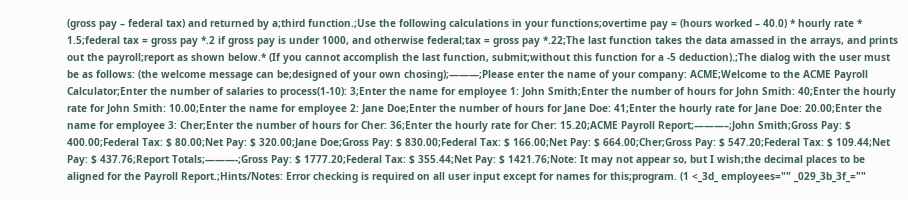(gross pay – federal tax) and returned by a;third function.;Use the following calculations in your functions;overtime pay = (hours worked – 40.0) * hourly rate * 1.5;federal tax = gross pay *.2 if gross pay is under 1000, and otherwise federal;tax = gross pay *.22;The last function takes the data amassed in the arrays, and prints out the payroll;report as shown below.* (If you cannot accomplish the last function, submit;without this function for a -5 deduction).;The dialog with the user must be as follows: (the welcome message can be;designed of your own chosing);———;Please enter the name of your company: ACME;Welcome to the ACME Payroll Calculator;Enter the number of salaries to process(1-10): 3;Enter the name for employee 1: John Smith;Enter the number of hours for John Smith: 40;Enter the hourly rate for John Smith: 10.00;Enter the name for employee 2: Jane Doe;Enter the number of hours for Jane Doe: 41;Enter the hourly rate for Jane Doe: 20.00;Enter the name for employee 3: Cher;Enter the number of hours for Cher: 36;Enter the hourly rate for Cher: 15.20;ACME Payroll Report;———–;John Smith;Gross Pay: $ 400.00;Federal Tax: $ 80.00;Net Pay: $ 320.00;Jane Doe;Gross Pay: $ 830.00;Federal Tax: $ 166.00;Net Pay: $ 664.00;Cher;Gross Pay: $ 547.20;Federal Tax: $ 109.44;Net Pay: $ 437.76;Report Totals;———-;Gross Pay: $ 1777.20;Federal Tax: $ 355.44;Net Pay: $ 1421.76;Note: It may not appear so, but I wish;the decimal places to be aligned for the Payroll Report.;Hints/Notes: Error checking is required on all user input except for names for this;program. (1 <_3d_ employees="" _029_3b_3f_=""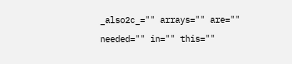_also2c_="" arrays="" are="" needed="" in="" this=""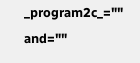_program2c_="" and=""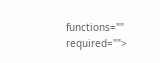functions="" required="">